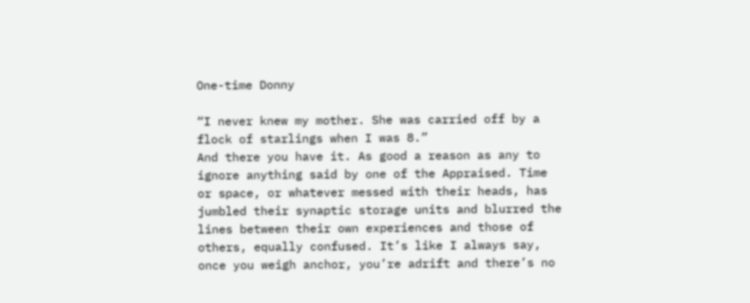One-time Donny

“I never knew my mother. She was carried off by a flock of starlings when I was 8.”
And there you have it. As good a reason as any to ignore anything said by one of the Appraised. Time or space, or whatever messed with their heads, has jumbled their synaptic storage units and blurred the lines between their own experiences and those of others, equally confused. It’s like I always say, once you weigh anchor, you’re adrift and there’s no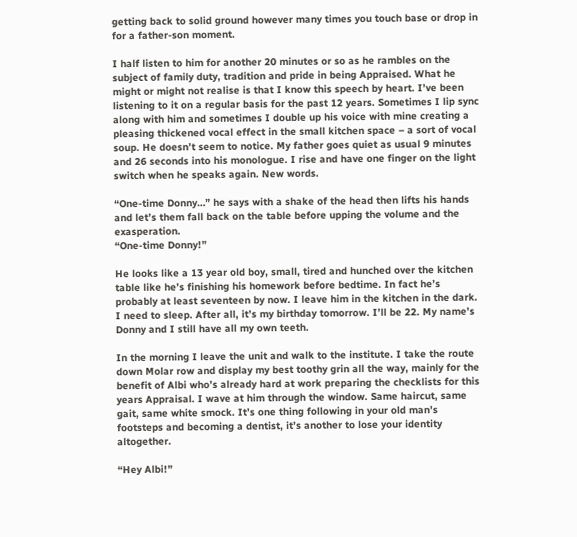getting back to solid ground however many times you touch base or drop in for a father-son moment.

I half listen to him for another 20 minutes or so as he rambles on the subject of family duty, tradition and pride in being Appraised. What he might or might not realise is that I know this speech by heart. I’ve been listening to it on a regular basis for the past 12 years. Sometimes I lip sync along with him and sometimes I double up his voice with mine creating a pleasing thickened vocal effect in the small kitchen space – a sort of vocal soup. He doesn’t seem to notice. My father goes quiet as usual 9 minutes and 26 seconds into his monologue. I rise and have one finger on the light switch when he speaks again. New words.

“One-time Donny…” he says with a shake of the head then lifts his hands and let’s them fall back on the table before upping the volume and the exasperation.
“One-time Donny!”

He looks like a 13 year old boy, small, tired and hunched over the kitchen table like he’s finishing his homework before bedtime. In fact he’s probably at least seventeen by now. I leave him in the kitchen in the dark. I need to sleep. After all, it’s my birthday tomorrow. I’ll be 22. My name’s Donny and I still have all my own teeth.

In the morning I leave the unit and walk to the institute. I take the route down Molar row and display my best toothy grin all the way, mainly for the benefit of Albi who’s already hard at work preparing the checklists for this years Appraisal. I wave at him through the window. Same haircut, same gait, same white smock. It’s one thing following in your old man’s footsteps and becoming a dentist, it’s another to lose your identity altogether.

“Hey Albi!”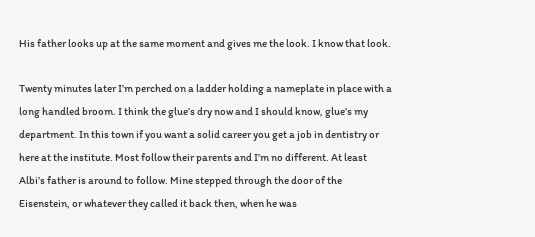His father looks up at the same moment and gives me the look. I know that look.

Twenty minutes later I’m perched on a ladder holding a nameplate in place with a long handled broom. I think the glue’s dry now and I should know, glue’s my department. In this town if you want a solid career you get a job in dentistry or here at the institute. Most follow their parents and I’m no different. At least Albi’s father is around to follow. Mine stepped through the door of the Eisenstein, or whatever they called it back then, when he was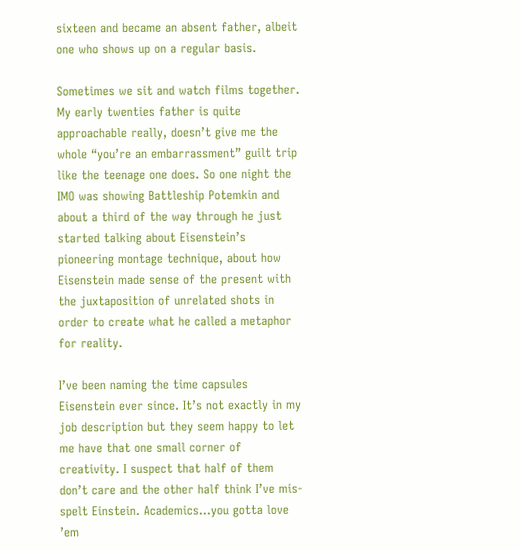sixteen and became an absent father, albeit one who shows up on a regular basis.

Sometimes we sit and watch films together. My early twenties father is quite approachable really, doesn’t give me the whole “you’re an embarrassment” guilt trip like the teenage one does. So one night the IMO was showing Battleship Potemkin and about a third of the way through he just started talking about Eisenstein’s pioneering montage technique, about how Eisenstein made sense of the present with the juxtaposition of unrelated shots in order to create what he called a metaphor for reality.

I’ve been naming the time capsules Eisenstein ever since. It’s not exactly in my job description but they seem happy to let me have that one small corner of creativity. I suspect that half of them don’t care and the other half think I’ve mis-spelt Einstein. Academics…you gotta love ’em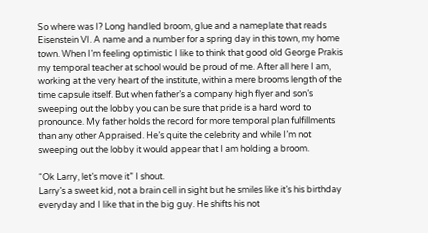So where was I? Long handled broom, glue and a nameplate that reads Eisenstein VI. A name and a number for a spring day in this town, my home town. When I’m feeling optimistic I like to think that good old George Prakis my temporal teacher at school would be proud of me. After all here I am, working at the very heart of the institute, within a mere brooms length of the time capsule itself. But when father’s a company high flyer and son’s sweeping out the lobby you can be sure that pride is a hard word to pronounce. My father holds the record for more temporal plan fulfillments than any other Appraised. He’s quite the celebrity and while I’m not sweeping out the lobby it would appear that I am holding a broom.

“Ok Larry, let’s move it” I shout.
Larry’s a sweet kid, not a brain cell in sight but he smiles like it’s his birthday everyday and I like that in the big guy. He shifts his not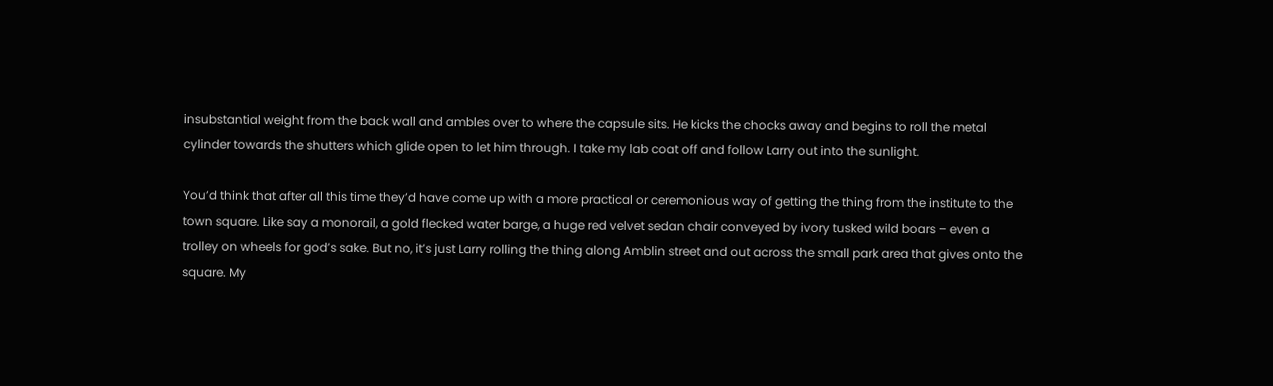insubstantial weight from the back wall and ambles over to where the capsule sits. He kicks the chocks away and begins to roll the metal cylinder towards the shutters which glide open to let him through. I take my lab coat off and follow Larry out into the sunlight.

You’d think that after all this time they’d have come up with a more practical or ceremonious way of getting the thing from the institute to the town square. Like say a monorail, a gold flecked water barge, a huge red velvet sedan chair conveyed by ivory tusked wild boars – even a trolley on wheels for god’s sake. But no, it’s just Larry rolling the thing along Amblin street and out across the small park area that gives onto the square. My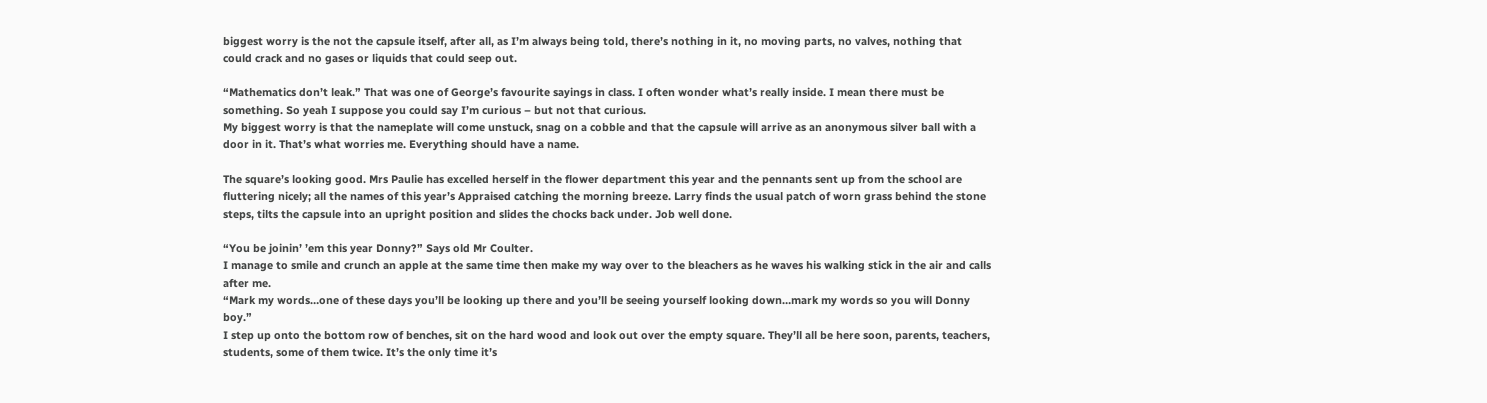biggest worry is the not the capsule itself, after all, as I’m always being told, there’s nothing in it, no moving parts, no valves, nothing that could crack and no gases or liquids that could seep out.

“Mathematics don’t leak.” That was one of George’s favourite sayings in class. I often wonder what’s really inside. I mean there must be something. So yeah I suppose you could say I’m curious – but not that curious.
My biggest worry is that the nameplate will come unstuck, snag on a cobble and that the capsule will arrive as an anonymous silver ball with a door in it. That’s what worries me. Everything should have a name.

The square’s looking good. Mrs Paulie has excelled herself in the flower department this year and the pennants sent up from the school are fluttering nicely; all the names of this year’s Appraised catching the morning breeze. Larry finds the usual patch of worn grass behind the stone steps, tilts the capsule into an upright position and slides the chocks back under. Job well done.

“You be joinin’ ’em this year Donny?” Says old Mr Coulter.
I manage to smile and crunch an apple at the same time then make my way over to the bleachers as he waves his walking stick in the air and calls after me.
“Mark my words…one of these days you’ll be looking up there and you’ll be seeing yourself looking down…mark my words so you will Donny boy.”
I step up onto the bottom row of benches, sit on the hard wood and look out over the empty square. They’ll all be here soon, parents, teachers, students, some of them twice. It’s the only time it’s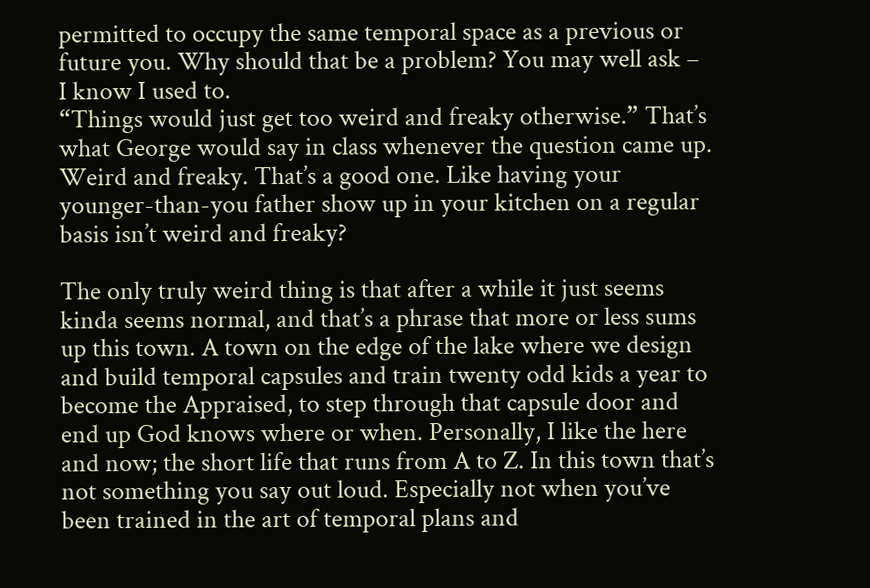permitted to occupy the same temporal space as a previous or future you. Why should that be a problem? You may well ask – I know I used to.
“Things would just get too weird and freaky otherwise.” That’s what George would say in class whenever the question came up.
Weird and freaky. That’s a good one. Like having your younger-than-you father show up in your kitchen on a regular basis isn’t weird and freaky?

The only truly weird thing is that after a while it just seems kinda seems normal, and that’s a phrase that more or less sums up this town. A town on the edge of the lake where we design and build temporal capsules and train twenty odd kids a year to become the Appraised, to step through that capsule door and end up God knows where or when. Personally, I like the here and now; the short life that runs from A to Z. In this town that’s not something you say out loud. Especially not when you’ve been trained in the art of temporal plans and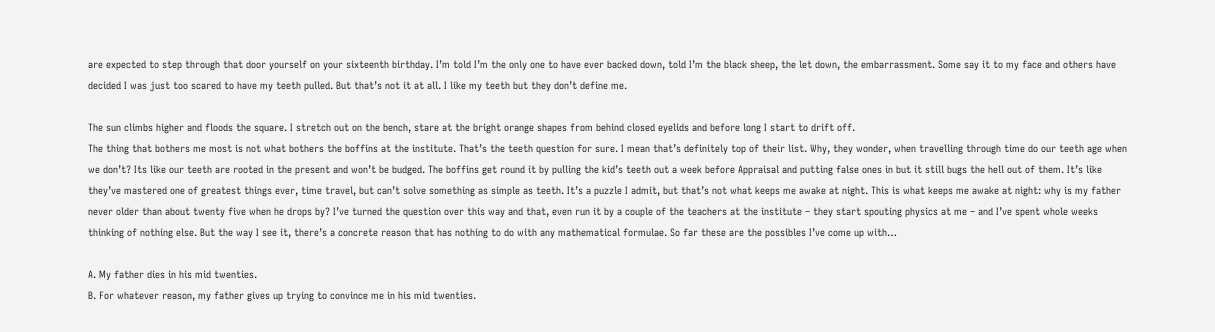are expected to step through that door yourself on your sixteenth birthday. I’m told I’m the only one to have ever backed down, told I’m the black sheep, the let down, the embarrassment. Some say it to my face and others have decided I was just too scared to have my teeth pulled. But that’s not it at all. I like my teeth but they don’t define me.

The sun climbs higher and floods the square. I stretch out on the bench, stare at the bright orange shapes from behind closed eyelids and before long I start to drift off.
The thing that bothers me most is not what bothers the boffins at the institute. That’s the teeth question for sure. I mean that’s definitely top of their list. Why, they wonder, when travelling through time do our teeth age when we don’t? Its like our teeth are rooted in the present and won’t be budged. The boffins get round it by pulling the kid’s teeth out a week before Appraisal and putting false ones in but it still bugs the hell out of them. It’s like they’ve mastered one of greatest things ever, time travel, but can’t solve something as simple as teeth. It’s a puzzle I admit, but that’s not what keeps me awake at night. This is what keeps me awake at night: why is my father never older than about twenty five when he drops by? I’ve turned the question over this way and that, even run it by a couple of the teachers at the institute – they start spouting physics at me – and I’ve spent whole weeks thinking of nothing else. But the way I see it, there’s a concrete reason that has nothing to do with any mathematical formulae. So far these are the possibles I’ve come up with…

A. My father dies in his mid twenties.
B. For whatever reason, my father gives up trying to convince me in his mid twenties.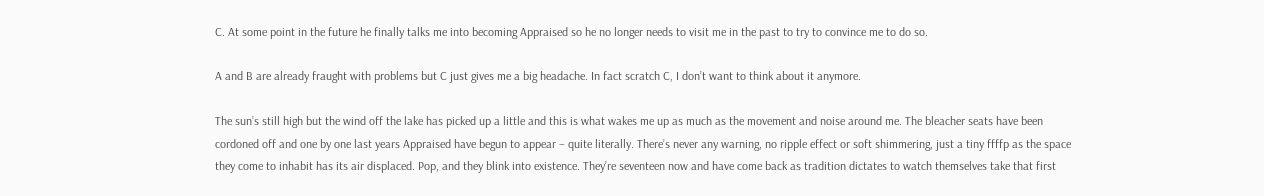C. At some point in the future he finally talks me into becoming Appraised so he no longer needs to visit me in the past to try to convince me to do so.

A and B are already fraught with problems but C just gives me a big headache. In fact scratch C, I don’t want to think about it anymore.

The sun’s still high but the wind off the lake has picked up a little and this is what wakes me up as much as the movement and noise around me. The bleacher seats have been cordoned off and one by one last years Appraised have begun to appear – quite literally. There’s never any warning, no ripple effect or soft shimmering, just a tiny ffffp as the space they come to inhabit has its air displaced. Pop, and they blink into existence. They’re seventeen now and have come back as tradition dictates to watch themselves take that first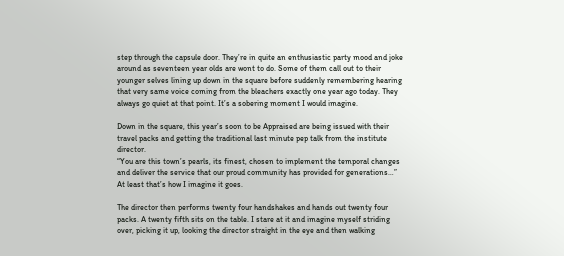step through the capsule door. They’re in quite an enthusiastic party mood and joke around as seventeen year olds are wont to do. Some of them call out to their younger selves lining up down in the square before suddenly remembering hearing that very same voice coming from the bleachers exactly one year ago today. They always go quiet at that point. It’s a sobering moment I would imagine.

Down in the square, this year’s soon to be Appraised are being issued with their travel packs and getting the traditional last minute pep talk from the institute director.
“You are this town’s pearls, its finest, chosen to implement the temporal changes and deliver the service that our proud community has provided for generations…” At least that’s how I imagine it goes.

The director then performs twenty four handshakes and hands out twenty four packs. A twenty fifth sits on the table. I stare at it and imagine myself striding over, picking it up, looking the director straight in the eye and then walking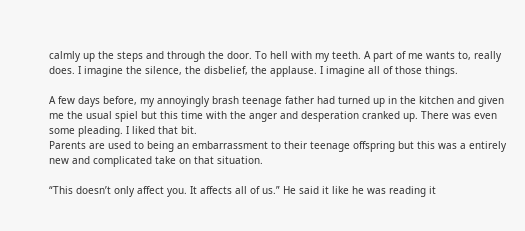calmly up the steps and through the door. To hell with my teeth. A part of me wants to, really does. I imagine the silence, the disbelief, the applause. I imagine all of those things.

A few days before, my annoyingly brash teenage father had turned up in the kitchen and given me the usual spiel but this time with the anger and desperation cranked up. There was even some pleading. I liked that bit.
Parents are used to being an embarrassment to their teenage offspring but this was a entirely new and complicated take on that situation.

“This doesn’t only affect you. It affects all of us.” He said it like he was reading it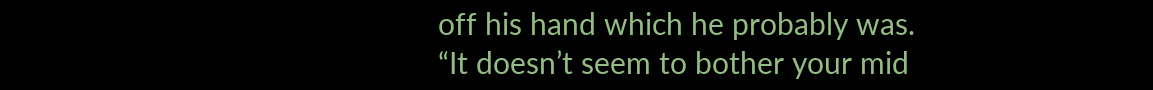off his hand which he probably was.
“It doesn’t seem to bother your mid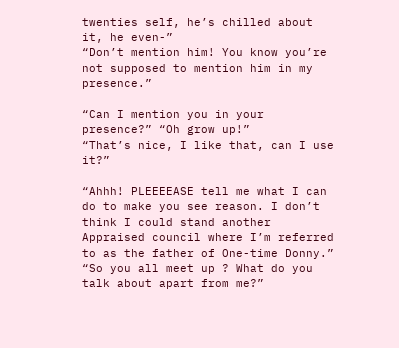twenties self, he’s chilled about it, he even-”
“Don’t mention him! You know you’re not supposed to mention him in my presence.”

“Can I mention you in your presence?” “Oh grow up!”
“That’s nice, I like that, can I use it?”

“Ahhh! PLEEEEASE tell me what I can do to make you see reason. I don’t think I could stand another Appraised council where I’m referred to as the father of One-time Donny.”
“So you all meet up ? What do you talk about apart from me?”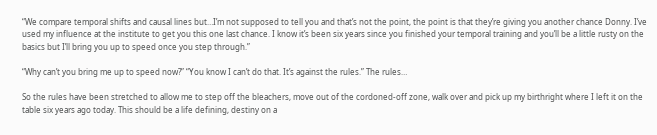“We compare temporal shifts and causal lines but…I’m not supposed to tell you and that’s not the point, the point is that they’re giving you another chance Donny. I’ve used my influence at the institute to get you this one last chance. I know it’s been six years since you finished your temporal training and you’ll be a little rusty on the basics but I’ll bring you up to speed once you step through.”

“Why can’t you bring me up to speed now?” “You know I can’t do that. It’s against the rules.” The rules…

So the rules have been stretched to allow me to step off the bleachers, move out of the cordoned-off zone, walk over and pick up my birthright where I left it on the table six years ago today. This should be a life defining, destiny on a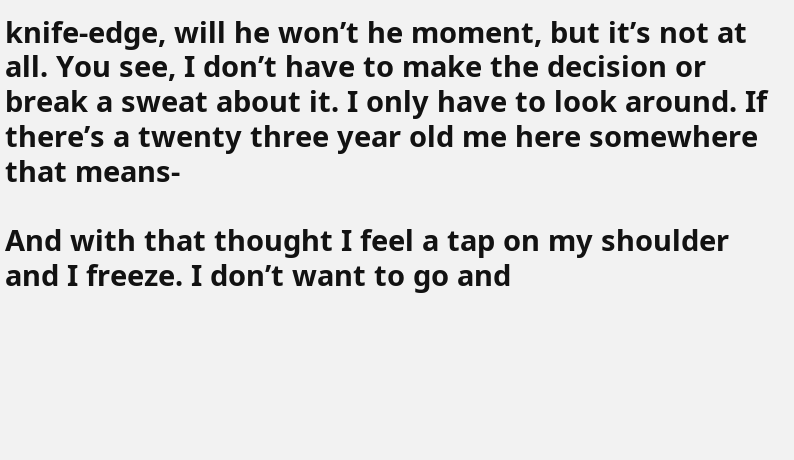knife-edge, will he won’t he moment, but it’s not at all. You see, I don’t have to make the decision or break a sweat about it. I only have to look around. If there’s a twenty three year old me here somewhere that means-

And with that thought I feel a tap on my shoulder and I freeze. I don’t want to go and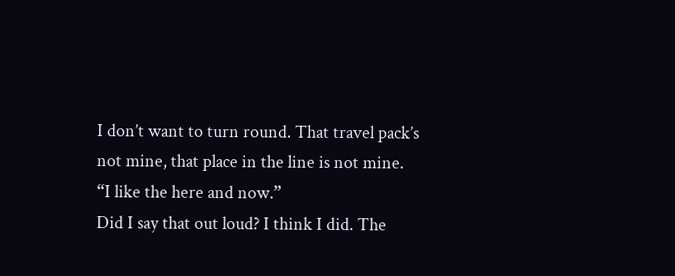I don’t want to turn round. That travel pack’s not mine, that place in the line is not mine.
“I like the here and now.”
Did I say that out loud? I think I did. The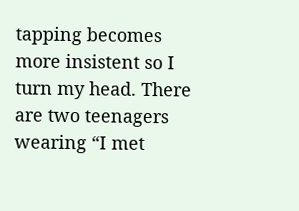tapping becomes more insistent so I turn my head. There are two teenagers wearing “I met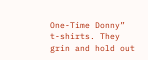One-Time Donny” t-shirts. They grin and hold out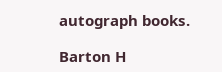autograph books.

Barton H